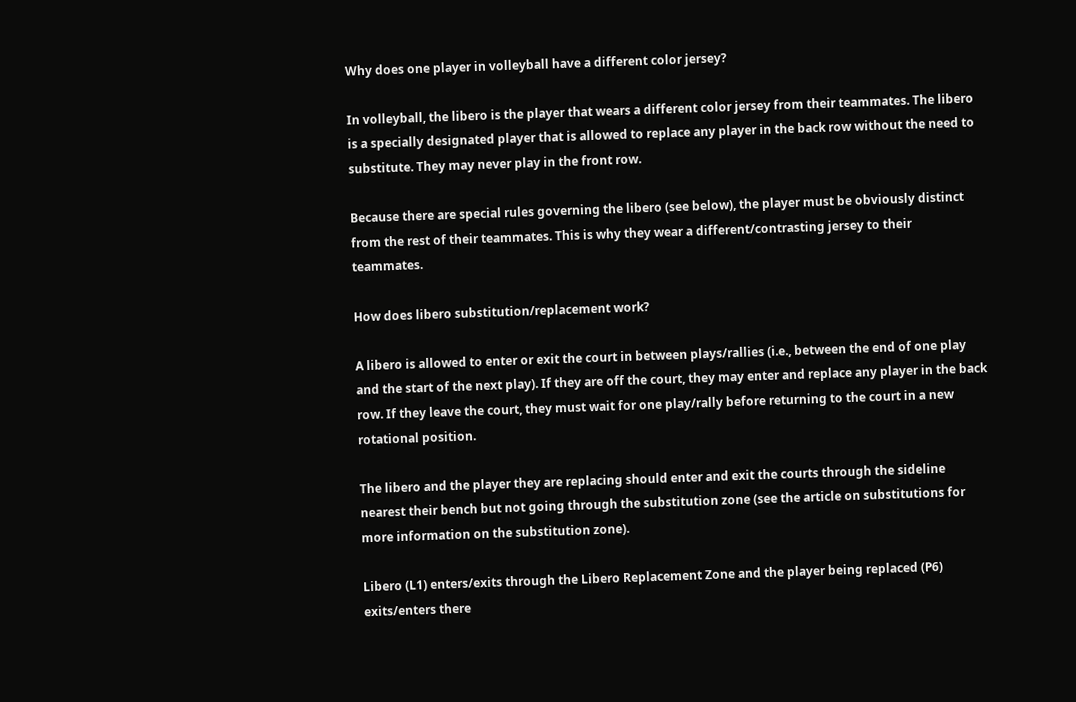Why does one player in volleyball have a different color jersey?

In volleyball, the libero is the player that wears a different color jersey from their teammates. The libero is a specially designated player that is allowed to replace any player in the back row without the need to substitute. They may never play in the front row.

Because there are special rules governing the libero (see below), the player must be obviously distinct from the rest of their teammates. This is why they wear a different/contrasting jersey to their teammates.

How does libero substitution/replacement work?

A libero is allowed to enter or exit the court in between plays/rallies (i.e., between the end of one play and the start of the next play). If they are off the court, they may enter and replace any player in the back row. If they leave the court, they must wait for one play/rally before returning to the court in a new rotational position.

The libero and the player they are replacing should enter and exit the courts through the sideline nearest their bench but not going through the substitution zone (see the article on substitutions for more information on the substitution zone).

Libero (L1) enters/exits through the Libero Replacement Zone and the player being replaced (P6) exits/enters there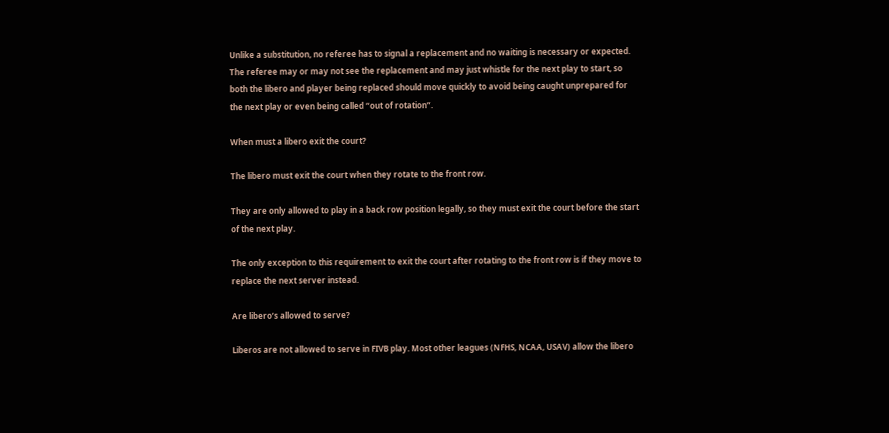Unlike a substitution, no referee has to signal a replacement and no waiting is necessary or expected. The referee may or may not see the replacement and may just whistle for the next play to start, so both the libero and player being replaced should move quickly to avoid being caught unprepared for the next play or even being called “out of rotation”.

When must a libero exit the court?

The libero must exit the court when they rotate to the front row.

They are only allowed to play in a back row position legally, so they must exit the court before the start of the next play.

The only exception to this requirement to exit the court after rotating to the front row is if they move to replace the next server instead.

Are libero’s allowed to serve?

Liberos are not allowed to serve in FIVB play. Most other leagues (NFHS, NCAA, USAV) allow the libero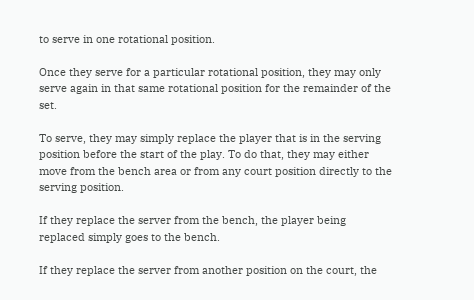to serve in one rotational position.

Once they serve for a particular rotational position, they may only serve again in that same rotational position for the remainder of the set.

To serve, they may simply replace the player that is in the serving position before the start of the play. To do that, they may either move from the bench area or from any court position directly to the serving position.

If they replace the server from the bench, the player being replaced simply goes to the bench.

If they replace the server from another position on the court, the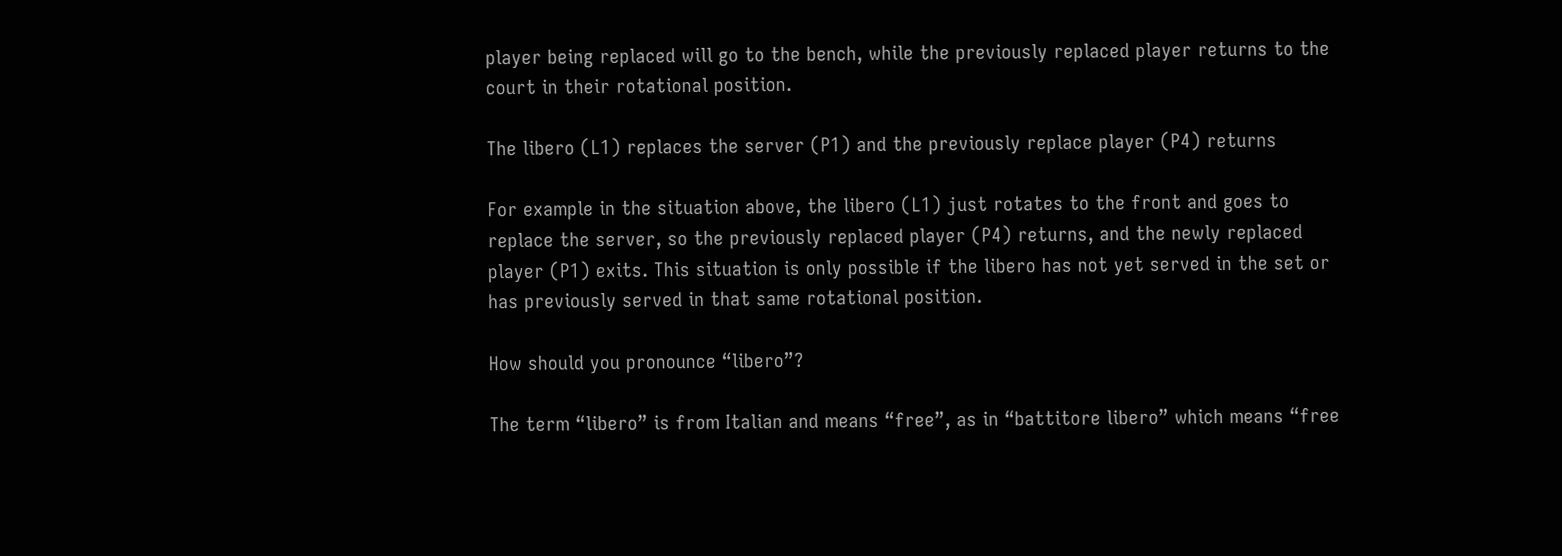player being replaced will go to the bench, while the previously replaced player returns to the court in their rotational position.

The libero (L1) replaces the server (P1) and the previously replace player (P4) returns

For example in the situation above, the libero (L1) just rotates to the front and goes to replace the server, so the previously replaced player (P4) returns, and the newly replaced player (P1) exits. This situation is only possible if the libero has not yet served in the set or has previously served in that same rotational position.

How should you pronounce “libero”?

The term “libero” is from Italian and means “free”, as in “battitore libero” which means “free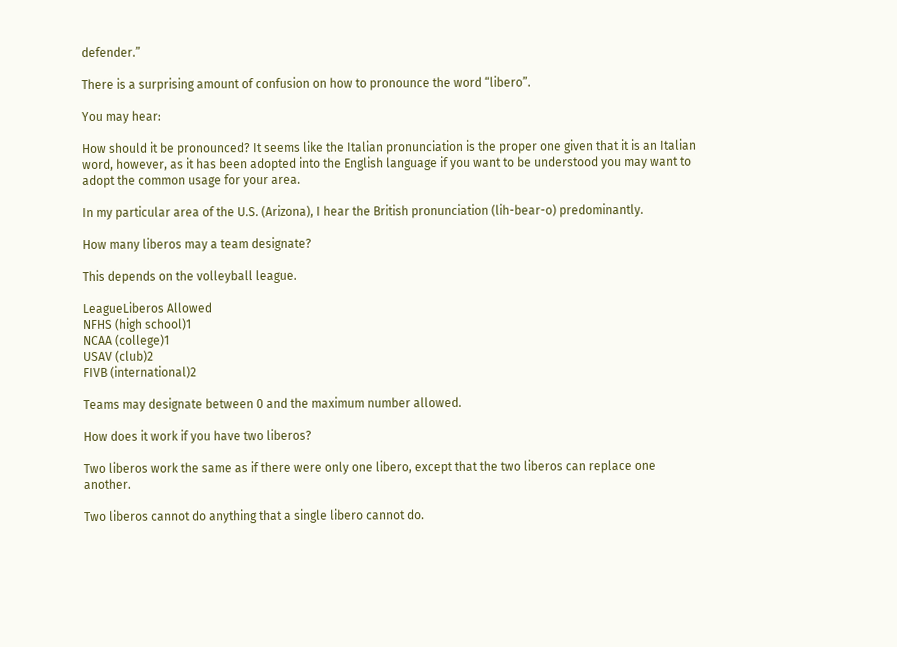defender.”

There is a surprising amount of confusion on how to pronounce the word “libero”.

You may hear:

How should it be pronounced? It seems like the Italian pronunciation is the proper one given that it is an Italian word, however, as it has been adopted into the English language if you want to be understood you may want to adopt the common usage for your area.

In my particular area of the U.S. (Arizona), I hear the British pronunciation (lih-bear-o) predominantly.

How many liberos may a team designate?

This depends on the volleyball league.

LeagueLiberos Allowed
NFHS (high school)1
NCAA (college)1
USAV (club)2
FIVB (international)2

Teams may designate between 0 and the maximum number allowed.

How does it work if you have two liberos?

Two liberos work the same as if there were only one libero, except that the two liberos can replace one another.

Two liberos cannot do anything that a single libero cannot do.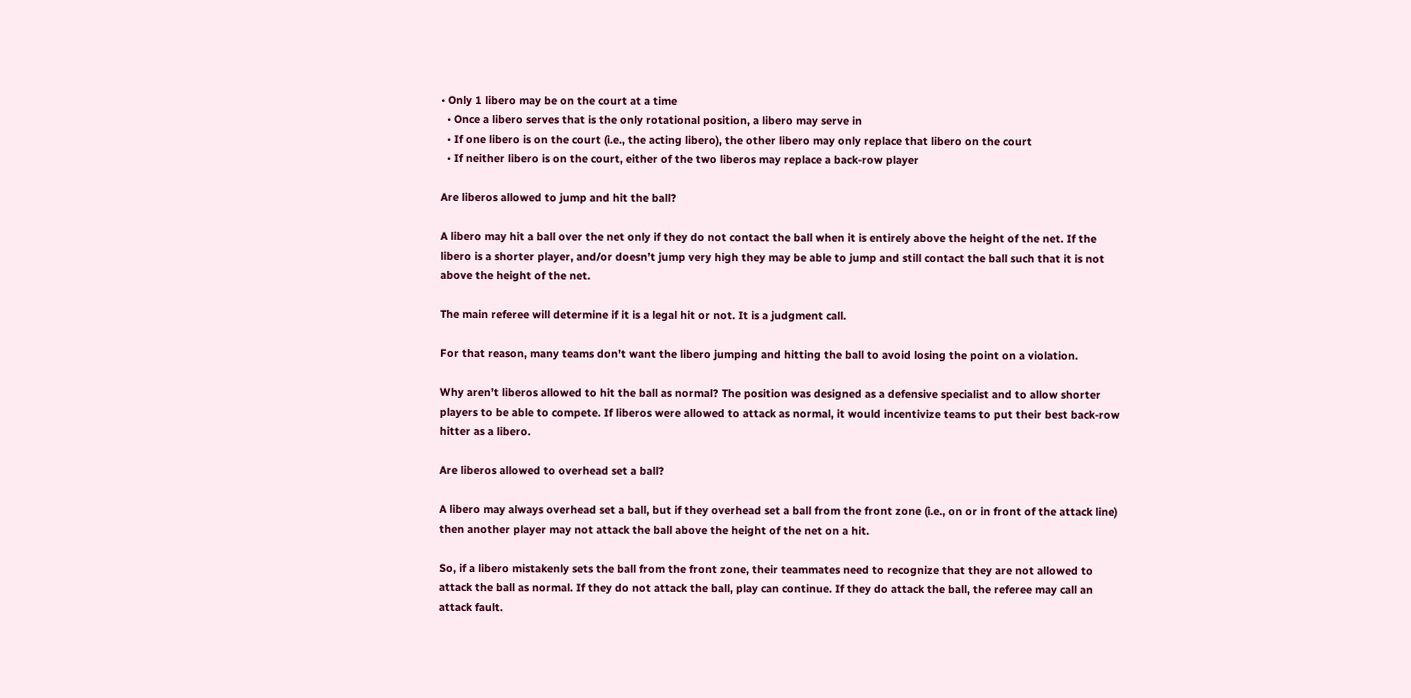• Only 1 libero may be on the court at a time
  • Once a libero serves that is the only rotational position, a libero may serve in
  • If one libero is on the court (i.e., the acting libero), the other libero may only replace that libero on the court
  • If neither libero is on the court, either of the two liberos may replace a back-row player

Are liberos allowed to jump and hit the ball?

A libero may hit a ball over the net only if they do not contact the ball when it is entirely above the height of the net. If the libero is a shorter player, and/or doesn’t jump very high they may be able to jump and still contact the ball such that it is not above the height of the net.

The main referee will determine if it is a legal hit or not. It is a judgment call.

For that reason, many teams don’t want the libero jumping and hitting the ball to avoid losing the point on a violation.

Why aren’t liberos allowed to hit the ball as normal? The position was designed as a defensive specialist and to allow shorter players to be able to compete. If liberos were allowed to attack as normal, it would incentivize teams to put their best back-row hitter as a libero.

Are liberos allowed to overhead set a ball?

A libero may always overhead set a ball, but if they overhead set a ball from the front zone (i.e., on or in front of the attack line) then another player may not attack the ball above the height of the net on a hit.

So, if a libero mistakenly sets the ball from the front zone, their teammates need to recognize that they are not allowed to attack the ball as normal. If they do not attack the ball, play can continue. If they do attack the ball, the referee may call an attack fault.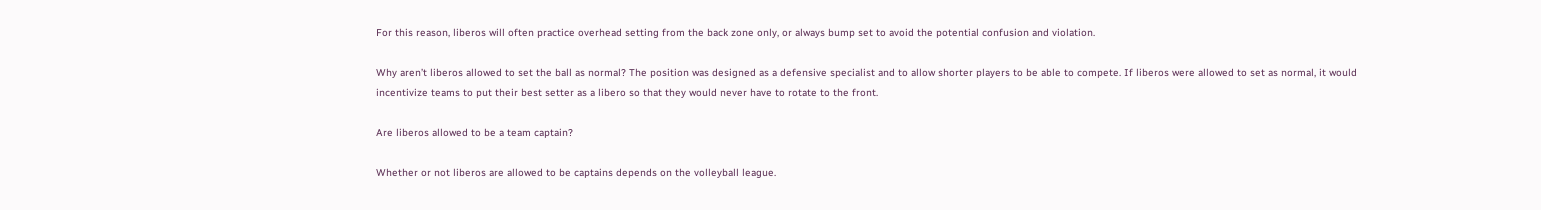For this reason, liberos will often practice overhead setting from the back zone only, or always bump set to avoid the potential confusion and violation.

Why aren’t liberos allowed to set the ball as normal? The position was designed as a defensive specialist and to allow shorter players to be able to compete. If liberos were allowed to set as normal, it would incentivize teams to put their best setter as a libero so that they would never have to rotate to the front.

Are liberos allowed to be a team captain?

Whether or not liberos are allowed to be captains depends on the volleyball league.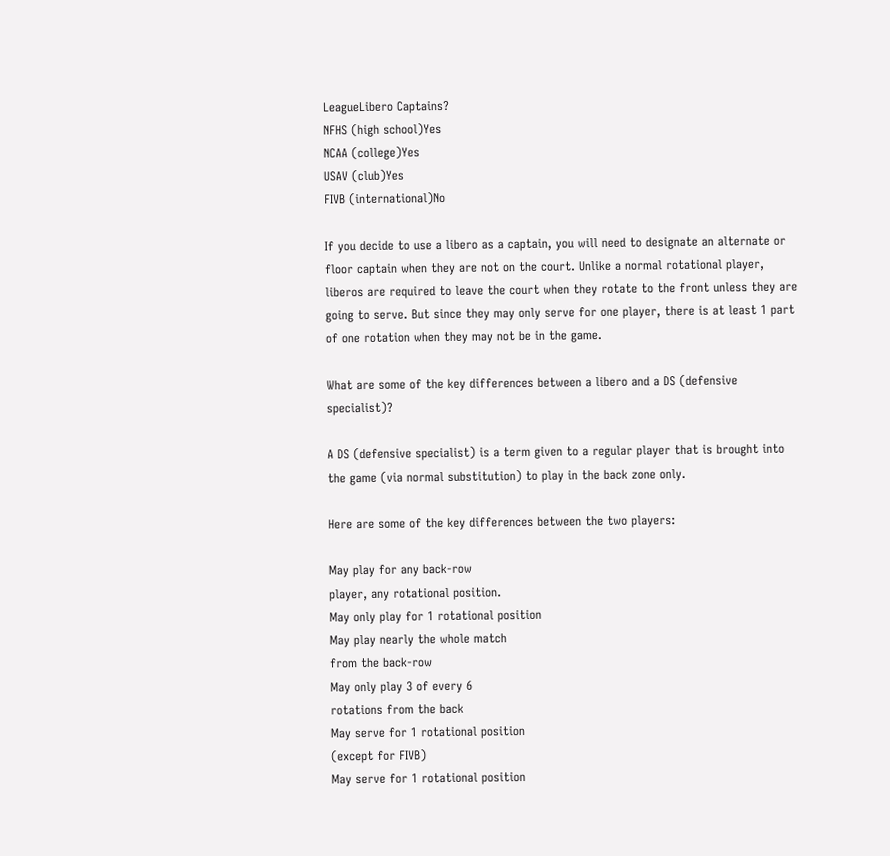LeagueLibero Captains?
NFHS (high school)Yes
NCAA (college)Yes
USAV (club)Yes
FIVB (international)No

If you decide to use a libero as a captain, you will need to designate an alternate or floor captain when they are not on the court. Unlike a normal rotational player, liberos are required to leave the court when they rotate to the front unless they are going to serve. But since they may only serve for one player, there is at least 1 part of one rotation when they may not be in the game.

What are some of the key differences between a libero and a DS (defensive specialist)?

A DS (defensive specialist) is a term given to a regular player that is brought into the game (via normal substitution) to play in the back zone only.

Here are some of the key differences between the two players:

May play for any back-row
player, any rotational position.
May only play for 1 rotational position
May play nearly the whole match
from the back-row
May only play 3 of every 6
rotations from the back
May serve for 1 rotational position
(except for FIVB)
May serve for 1 rotational position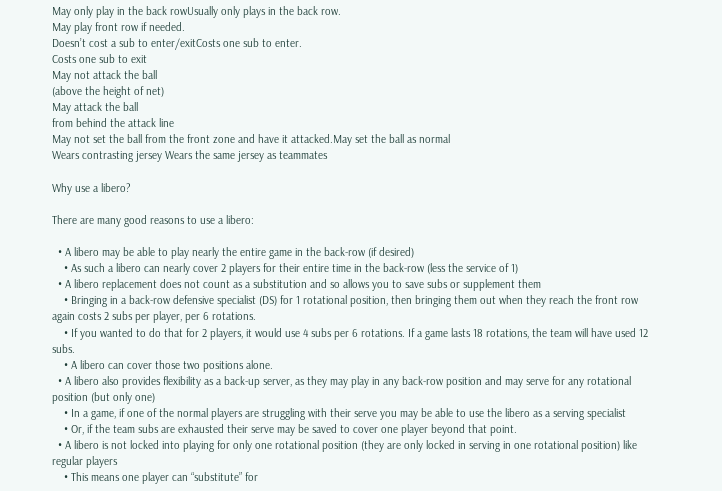May only play in the back rowUsually only plays in the back row.
May play front row if needed.
Doesn’t cost a sub to enter/exitCosts one sub to enter.
Costs one sub to exit
May not attack the ball
(above the height of net)
May attack the ball
from behind the attack line
May not set the ball from the front zone and have it attacked.May set the ball as normal
Wears contrasting jersey Wears the same jersey as teammates

Why use a libero?

There are many good reasons to use a libero:

  • A libero may be able to play nearly the entire game in the back-row (if desired)
    • As such a libero can nearly cover 2 players for their entire time in the back-row (less the service of 1)
  • A libero replacement does not count as a substitution and so allows you to save subs or supplement them
    • Bringing in a back-row defensive specialist (DS) for 1 rotational position, then bringing them out when they reach the front row again costs 2 subs per player, per 6 rotations.
    • If you wanted to do that for 2 players, it would use 4 subs per 6 rotations. If a game lasts 18 rotations, the team will have used 12 subs.
    • A libero can cover those two positions alone.
  • A libero also provides flexibility as a back-up server, as they may play in any back-row position and may serve for any rotational position (but only one)
    • In a game, if one of the normal players are struggling with their serve you may be able to use the libero as a serving specialist
    • Or, if the team subs are exhausted their serve may be saved to cover one player beyond that point.
  • A libero is not locked into playing for only one rotational position (they are only locked in serving in one rotational position) like regular players
    • This means one player can “substitute” for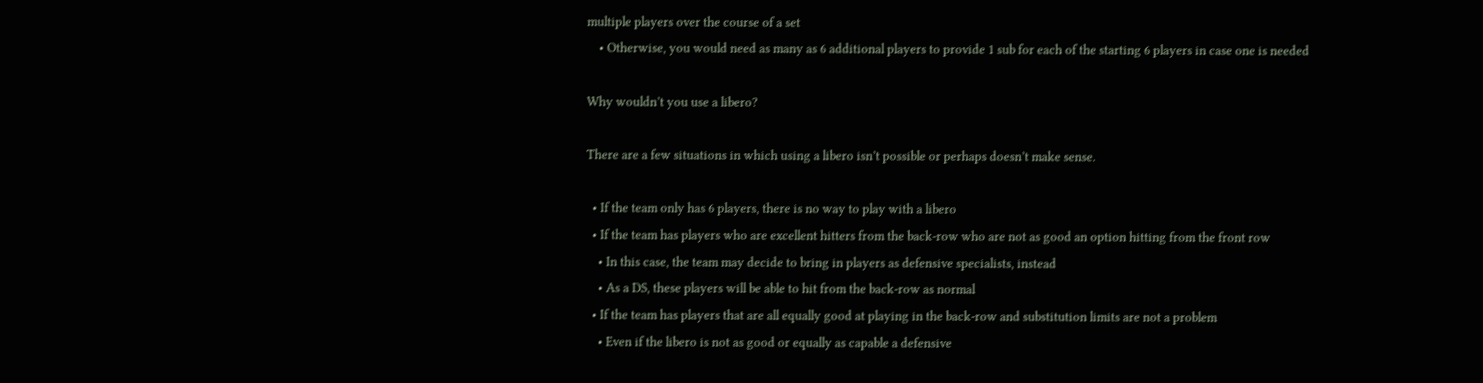multiple players over the course of a set
    • Otherwise, you would need as many as 6 additional players to provide 1 sub for each of the starting 6 players in case one is needed

Why wouldn’t you use a libero?

There are a few situations in which using a libero isn’t possible or perhaps doesn’t make sense.

  • If the team only has 6 players, there is no way to play with a libero
  • If the team has players who are excellent hitters from the back-row who are not as good an option hitting from the front row
    • In this case, the team may decide to bring in players as defensive specialists, instead
    • As a DS, these players will be able to hit from the back-row as normal
  • If the team has players that are all equally good at playing in the back-row and substitution limits are not a problem
    • Even if the libero is not as good or equally as capable a defensive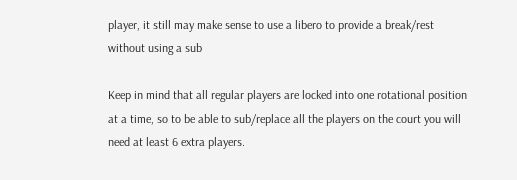player, it still may make sense to use a libero to provide a break/rest without using a sub

Keep in mind that all regular players are locked into one rotational position at a time, so to be able to sub/replace all the players on the court you will need at least 6 extra players.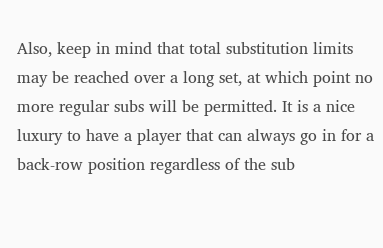Also, keep in mind that total substitution limits may be reached over a long set, at which point no more regular subs will be permitted. It is a nice luxury to have a player that can always go in for a back-row position regardless of the sub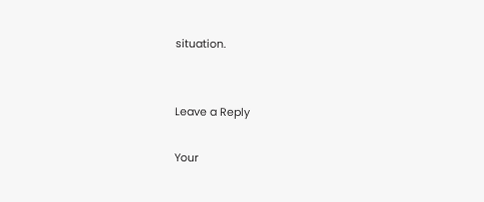situation.


Leave a Reply

Your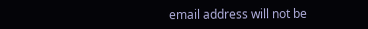email address will not be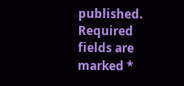published. Required fields are marked *